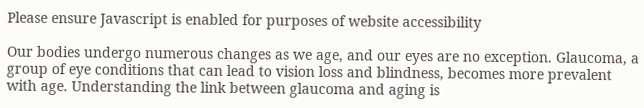Please ensure Javascript is enabled for purposes of website accessibility

Our bodies undergo numerous changes as we age, and our eyes are no exception. Glaucoma, a group of eye conditions that can lead to vision loss and blindness, becomes more prevalent with age. Understanding the link between glaucoma and aging is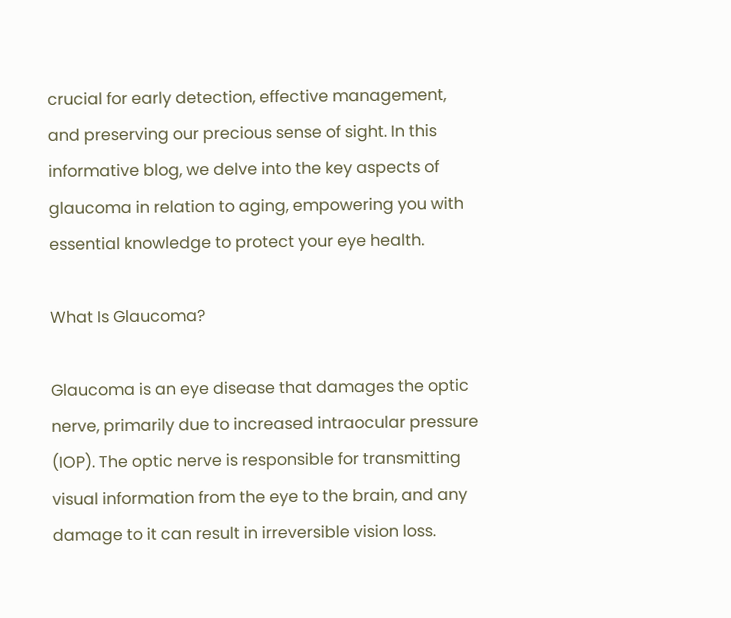crucial for early detection, effective management, and preserving our precious sense of sight. In this informative blog, we delve into the key aspects of glaucoma in relation to aging, empowering you with essential knowledge to protect your eye health.

What Is Glaucoma?

Glaucoma is an eye disease that damages the optic nerve, primarily due to increased intraocular pressure (IOP). The optic nerve is responsible for transmitting visual information from the eye to the brain, and any damage to it can result in irreversible vision loss.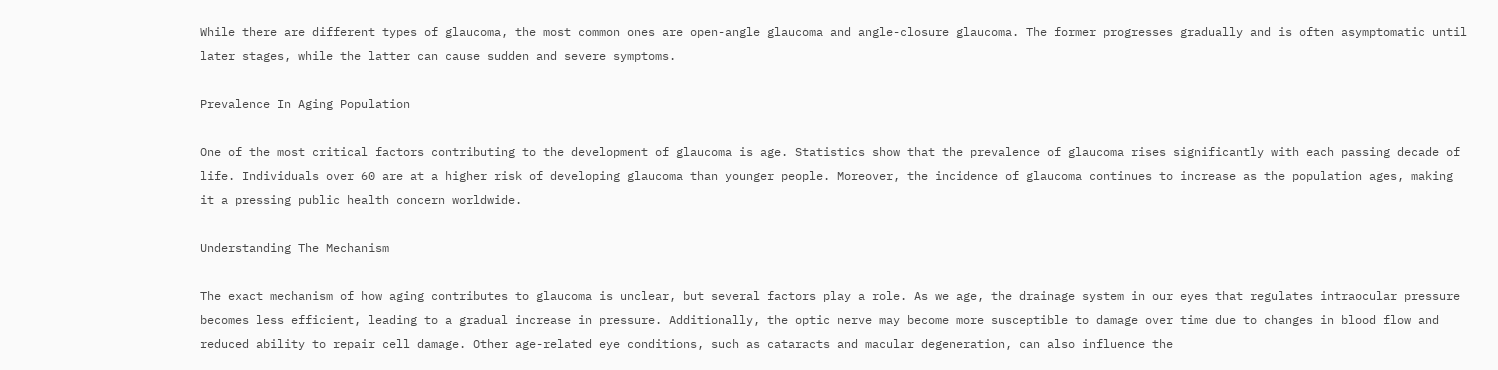While there are different types of glaucoma, the most common ones are open-angle glaucoma and angle-closure glaucoma. The former progresses gradually and is often asymptomatic until later stages, while the latter can cause sudden and severe symptoms.

Prevalence In Aging Population

One of the most critical factors contributing to the development of glaucoma is age. Statistics show that the prevalence of glaucoma rises significantly with each passing decade of life. Individuals over 60 are at a higher risk of developing glaucoma than younger people. Moreover, the incidence of glaucoma continues to increase as the population ages, making it a pressing public health concern worldwide.

Understanding The Mechanism

The exact mechanism of how aging contributes to glaucoma is unclear, but several factors play a role. As we age, the drainage system in our eyes that regulates intraocular pressure becomes less efficient, leading to a gradual increase in pressure. Additionally, the optic nerve may become more susceptible to damage over time due to changes in blood flow and reduced ability to repair cell damage. Other age-related eye conditions, such as cataracts and macular degeneration, can also influence the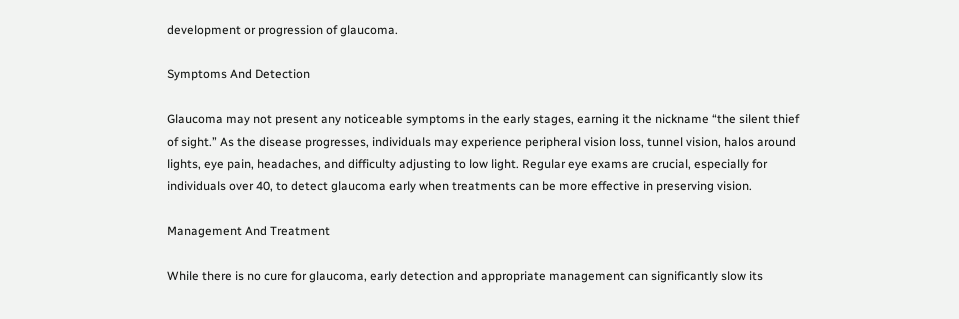development or progression of glaucoma.

Symptoms And Detection

Glaucoma may not present any noticeable symptoms in the early stages, earning it the nickname “the silent thief of sight.” As the disease progresses, individuals may experience peripheral vision loss, tunnel vision, halos around lights, eye pain, headaches, and difficulty adjusting to low light. Regular eye exams are crucial, especially for individuals over 40, to detect glaucoma early when treatments can be more effective in preserving vision.

Management And Treatment

While there is no cure for glaucoma, early detection and appropriate management can significantly slow its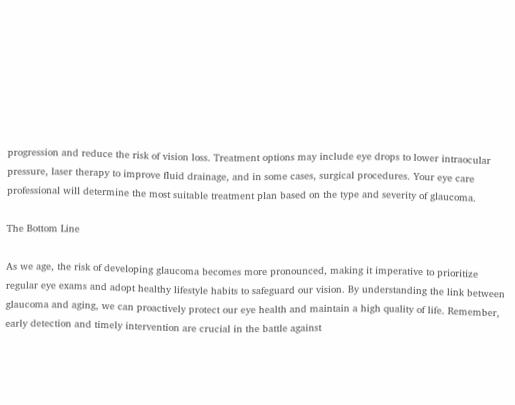progression and reduce the risk of vision loss. Treatment options may include eye drops to lower intraocular pressure, laser therapy to improve fluid drainage, and in some cases, surgical procedures. Your eye care professional will determine the most suitable treatment plan based on the type and severity of glaucoma.

The Bottom Line

As we age, the risk of developing glaucoma becomes more pronounced, making it imperative to prioritize regular eye exams and adopt healthy lifestyle habits to safeguard our vision. By understanding the link between glaucoma and aging, we can proactively protect our eye health and maintain a high quality of life. Remember, early detection and timely intervention are crucial in the battle against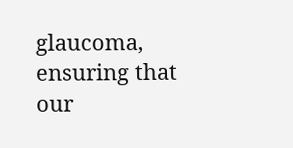glaucoma, ensuring that our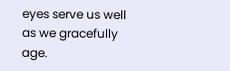eyes serve us well as we gracefully age.